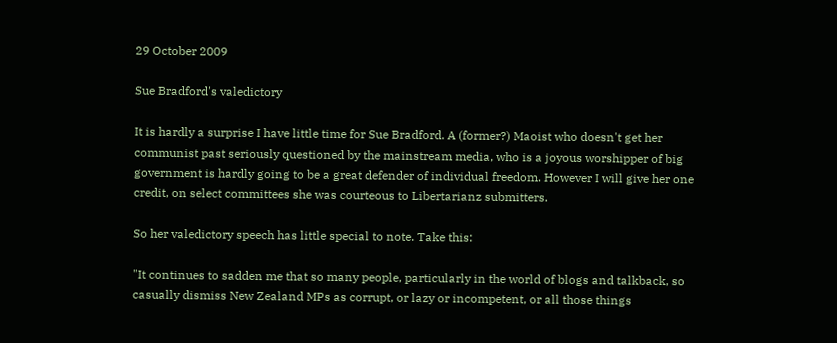29 October 2009

Sue Bradford's valedictory

It is hardly a surprise I have little time for Sue Bradford. A (former?) Maoist who doesn't get her communist past seriously questioned by the mainstream media, who is a joyous worshipper of big government is hardly going to be a great defender of individual freedom. However I will give her one credit, on select committees she was courteous to Libertarianz submitters.

So her valedictory speech has little special to note. Take this:

"It continues to sadden me that so many people, particularly in the world of blogs and talkback, so casually dismiss New Zealand MPs as corrupt, or lazy or incompetent, or all those things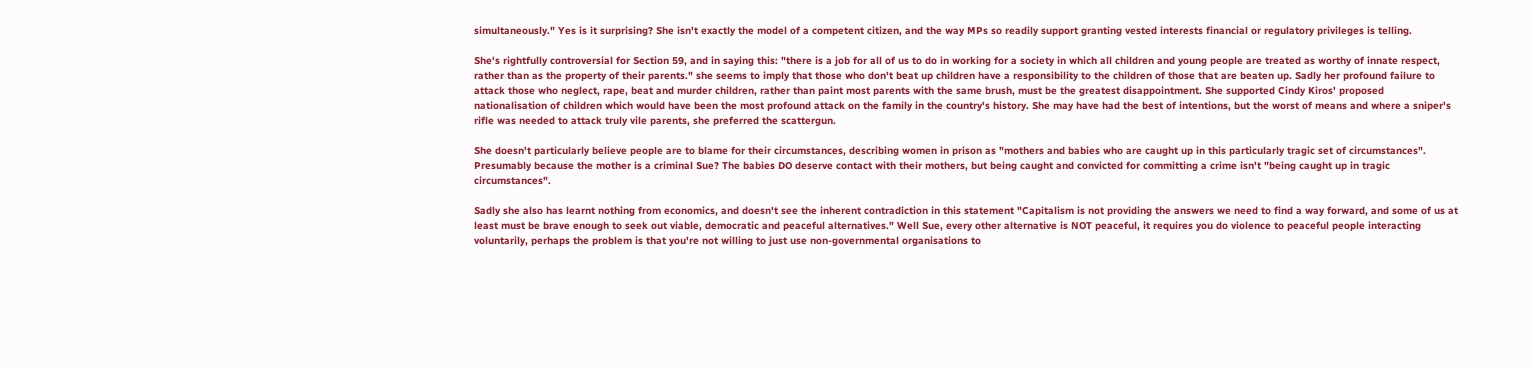simultaneously." Yes is it surprising? She isn't exactly the model of a competent citizen, and the way MPs so readily support granting vested interests financial or regulatory privileges is telling.

She's rightfully controversial for Section 59, and in saying this: "there is a job for all of us to do in working for a society in which all children and young people are treated as worthy of innate respect, rather than as the property of their parents." she seems to imply that those who don't beat up children have a responsibility to the children of those that are beaten up. Sadly her profound failure to attack those who neglect, rape, beat and murder children, rather than paint most parents with the same brush, must be the greatest disappointment. She supported Cindy Kiros' proposed nationalisation of children which would have been the most profound attack on the family in the country's history. She may have had the best of intentions, but the worst of means and where a sniper's rifle was needed to attack truly vile parents, she preferred the scattergun.

She doesn't particularly believe people are to blame for their circumstances, describing women in prison as "mothers and babies who are caught up in this particularly tragic set of circumstances". Presumably because the mother is a criminal Sue? The babies DO deserve contact with their mothers, but being caught and convicted for committing a crime isn't "being caught up in tragic circumstances".

Sadly she also has learnt nothing from economics, and doesn't see the inherent contradiction in this statement "Capitalism is not providing the answers we need to find a way forward, and some of us at least must be brave enough to seek out viable, democratic and peaceful alternatives." Well Sue, every other alternative is NOT peaceful, it requires you do violence to peaceful people interacting voluntarily, perhaps the problem is that you're not willing to just use non-governmental organisations to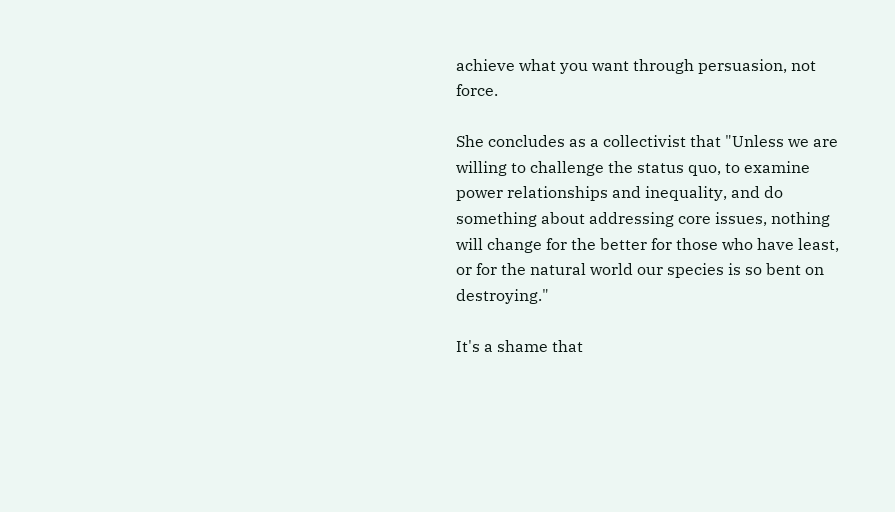achieve what you want through persuasion, not force.

She concludes as a collectivist that "Unless we are willing to challenge the status quo, to examine power relationships and inequality, and do something about addressing core issues, nothing will change for the better for those who have least, or for the natural world our species is so bent on destroying."

It's a shame that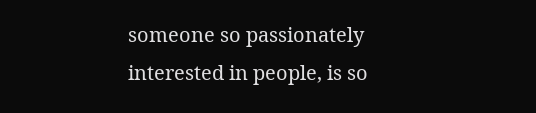someone so passionately interested in people, is so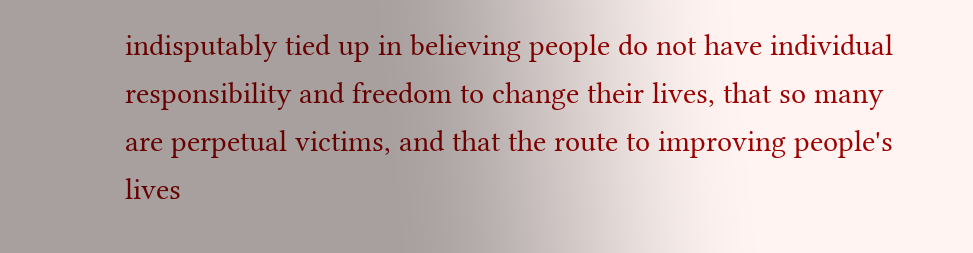indisputably tied up in believing people do not have individual responsibility and freedom to change their lives, that so many are perpetual victims, and that the route to improving people's lives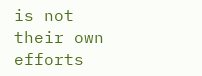is not their own efforts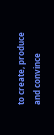to create, produce and convince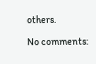others.

No comments: